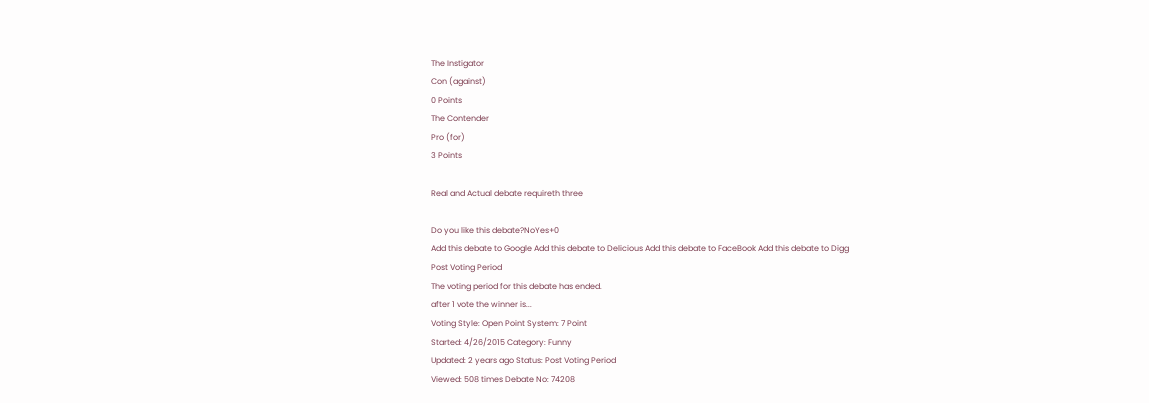The Instigator
Con (against)
0 Points
The Contender
Pro (for)
3 Points

Real and Actual debate requireth three

Do you like this debate?NoYes+0
Add this debate to Google Add this debate to Delicious Add this debate to FaceBook Add this debate to Digg
Post Voting Period
The voting period for this debate has ended.
after 1 vote the winner is...
Voting Style: Open Point System: 7 Point
Started: 4/26/2015 Category: Funny
Updated: 2 years ago Status: Post Voting Period
Viewed: 508 times Debate No: 74208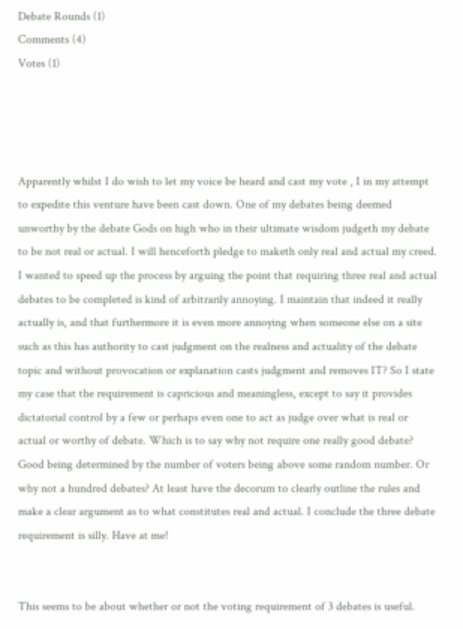Debate Rounds (1)
Comments (4)
Votes (1)




Apparently whilst I do wish to let my voice be heard and cast my vote , I in my attempt to expedite this venture have been cast down. One of my debates being deemed unworthy by the debate Gods on high who in their ultimate wisdom judgeth my debate to be not real or actual. I will henceforth pledge to maketh only real and actual my creed. I wanted to speed up the process by arguing the point that requiring three real and actual debates to be completed is kind of arbitrarily annoying. I maintain that indeed it really actually is, and that furthermore it is even more annoying when someone else on a site such as this has authority to cast judgment on the realness and actuality of the debate topic and without provocation or explanation casts judgment and removes IT? So I state my case that the requirement is capricious and meaningless, except to say it provides dictatorial control by a few or perhaps even one to act as judge over what is real or actual or worthy of debate. Which is to say why not require one really good debate? Good being determined by the number of voters being above some random number. Or why not a hundred debates? At least have the decorum to clearly outline the rules and make a clear argument as to what constitutes real and actual. I conclude the three debate requirement is silly. Have at me!


This seems to be about whether or not the voting requirement of 3 debates is useful.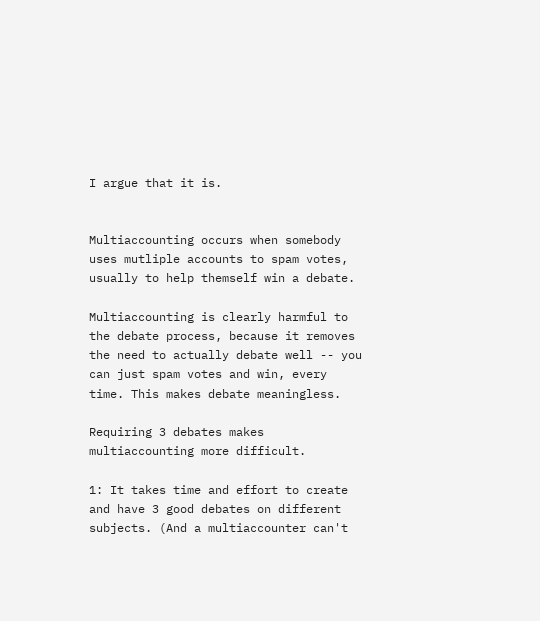I argue that it is.


Multiaccounting occurs when somebody uses mutliple accounts to spam votes, usually to help themself win a debate.

Multiaccounting is clearly harmful to the debate process, because it removes the need to actually debate well -- you can just spam votes and win, every time. This makes debate meaningless.

Requiring 3 debates makes multiaccounting more difficult.

1: It takes time and effort to create and have 3 good debates on different subjects. (And a multiaccounter can't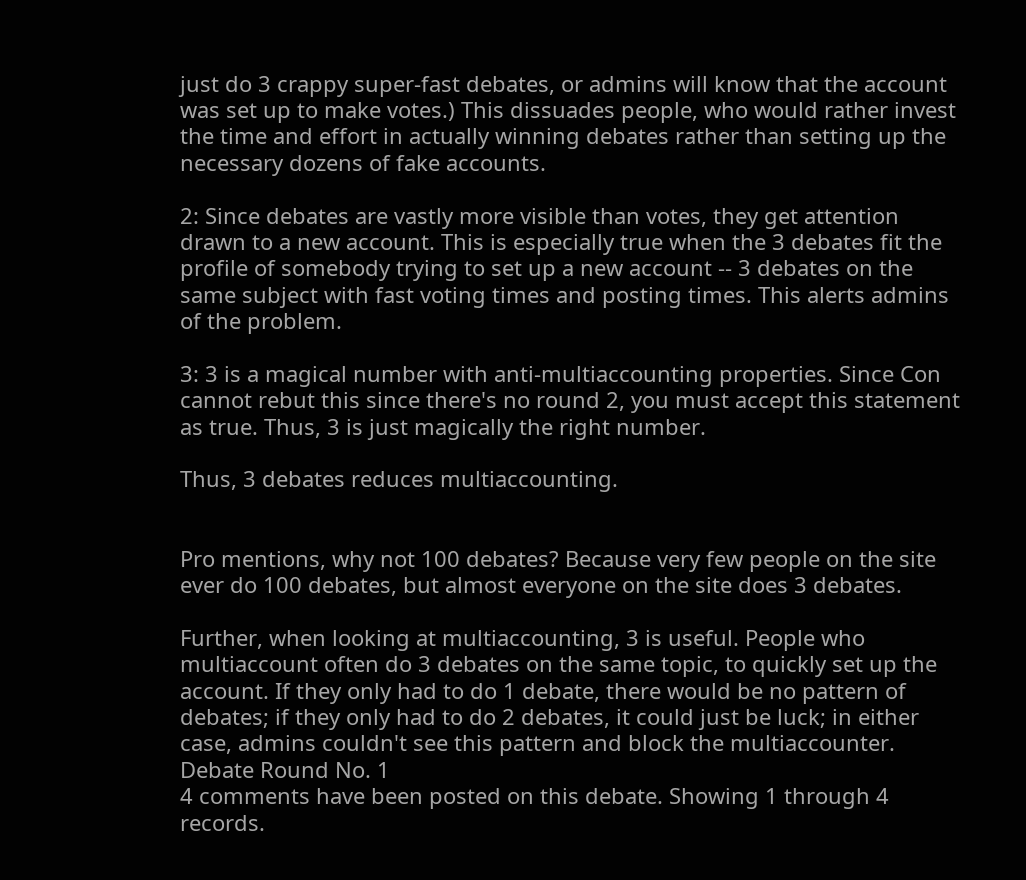just do 3 crappy super-fast debates, or admins will know that the account was set up to make votes.) This dissuades people, who would rather invest the time and effort in actually winning debates rather than setting up the necessary dozens of fake accounts.

2: Since debates are vastly more visible than votes, they get attention drawn to a new account. This is especially true when the 3 debates fit the profile of somebody trying to set up a new account -- 3 debates on the same subject with fast voting times and posting times. This alerts admins of the problem.

3: 3 is a magical number with anti-multiaccounting properties. Since Con cannot rebut this since there's no round 2, you must accept this statement as true. Thus, 3 is just magically the right number.

Thus, 3 debates reduces multiaccounting.


Pro mentions, why not 100 debates? Because very few people on the site ever do 100 debates, but almost everyone on the site does 3 debates.

Further, when looking at multiaccounting, 3 is useful. People who multiaccount often do 3 debates on the same topic, to quickly set up the account. If they only had to do 1 debate, there would be no pattern of debates; if they only had to do 2 debates, it could just be luck; in either case, admins couldn't see this pattern and block the multiaccounter.
Debate Round No. 1
4 comments have been posted on this debate. Showing 1 through 4 records.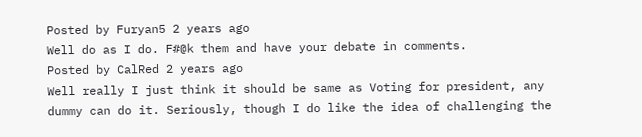Posted by Furyan5 2 years ago
Well do as I do. F#@k them and have your debate in comments.
Posted by CalRed 2 years ago
Well really I just think it should be same as Voting for president, any dummy can do it. Seriously, though I do like the idea of challenging the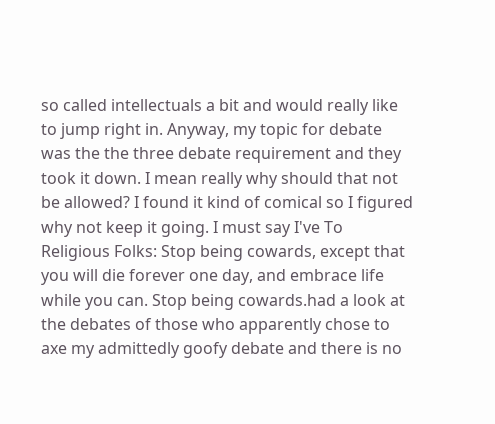so called intellectuals a bit and would really like to jump right in. Anyway, my topic for debate was the the three debate requirement and they took it down. I mean really why should that not be allowed? I found it kind of comical so I figured why not keep it going. I must say I've To Religious Folks: Stop being cowards, except that you will die forever one day, and embrace life while you can. Stop being cowards.had a look at the debates of those who apparently chose to axe my admittedly goofy debate and there is no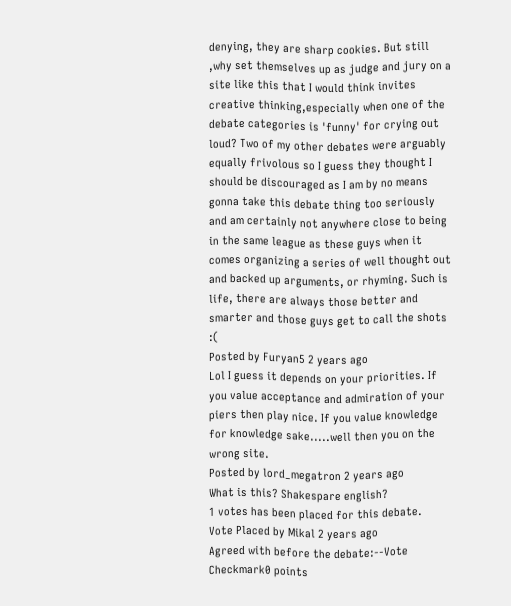denying, they are sharp cookies. But still ,why set themselves up as judge and jury on a site like this that I would think invites creative thinking,especially when one of the debate categories is 'funny' for crying out loud? Two of my other debates were arguably equally frivolous so I guess they thought I should be discouraged as I am by no means gonna take this debate thing too seriously and am certainly not anywhere close to being in the same league as these guys when it comes organizing a series of well thought out and backed up arguments, or rhyming. Such is life, there are always those better and smarter and those guys get to call the shots :(
Posted by Furyan5 2 years ago
Lol I guess it depends on your priorities. If you value acceptance and admiration of your piers then play nice. If you value knowledge for knowledge sake.....well then you on the wrong site.
Posted by lord_megatron 2 years ago
What is this? Shakespare english?
1 votes has been placed for this debate.
Vote Placed by Mikal 2 years ago
Agreed with before the debate:--Vote Checkmark0 points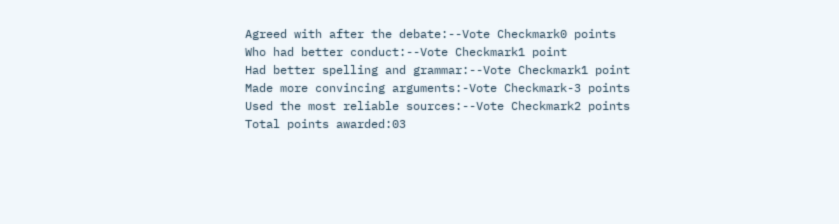Agreed with after the debate:--Vote Checkmark0 points
Who had better conduct:--Vote Checkmark1 point
Had better spelling and grammar:--Vote Checkmark1 point
Made more convincing arguments:-Vote Checkmark-3 points
Used the most reliable sources:--Vote Checkmark2 points
Total points awarded:03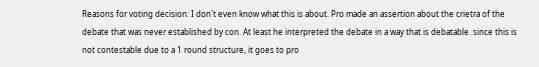Reasons for voting decision: I don't even know what this is about. Pro made an assertion about the crietra of the debate that was never established by con. At least he interpreted the debate in a way that is debatable. since this is not contestable due to a 1 round structure, it goes to pro